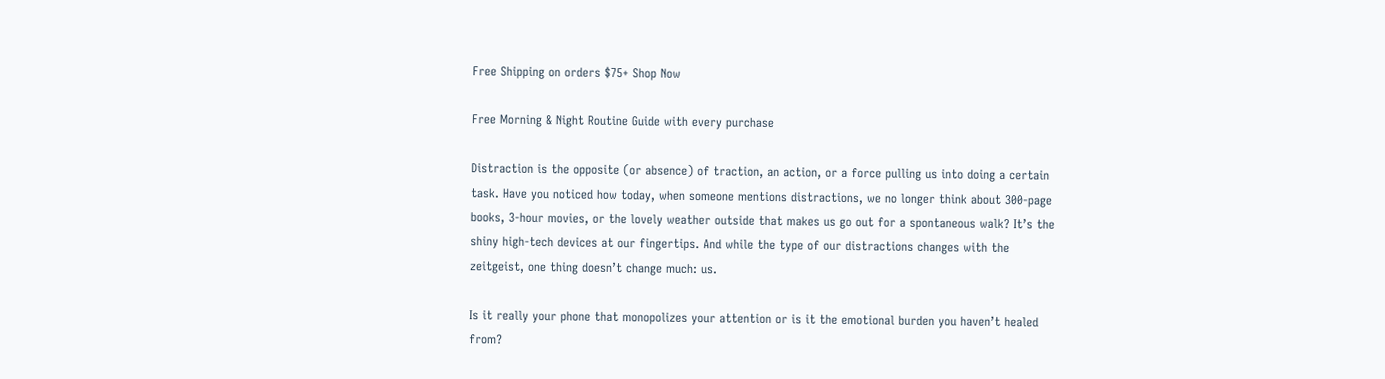Free Shipping on orders $75+ Shop Now

Free Morning & Night Routine Guide with every purchase

Distraction is the opposite (or absence) of traction, an action, or a force pulling us into doing a certain task. Have you noticed how today, when someone mentions distractions, we no longer think about 300-page books, 3-hour movies, or the lovely weather outside that makes us go out for a spontaneous walk? It’s the shiny high-tech devices at our fingertips. And while the type of our distractions changes with the zeitgeist, one thing doesn’t change much: us.

Is it really your phone that monopolizes your attention or is it the emotional burden you haven’t healed from?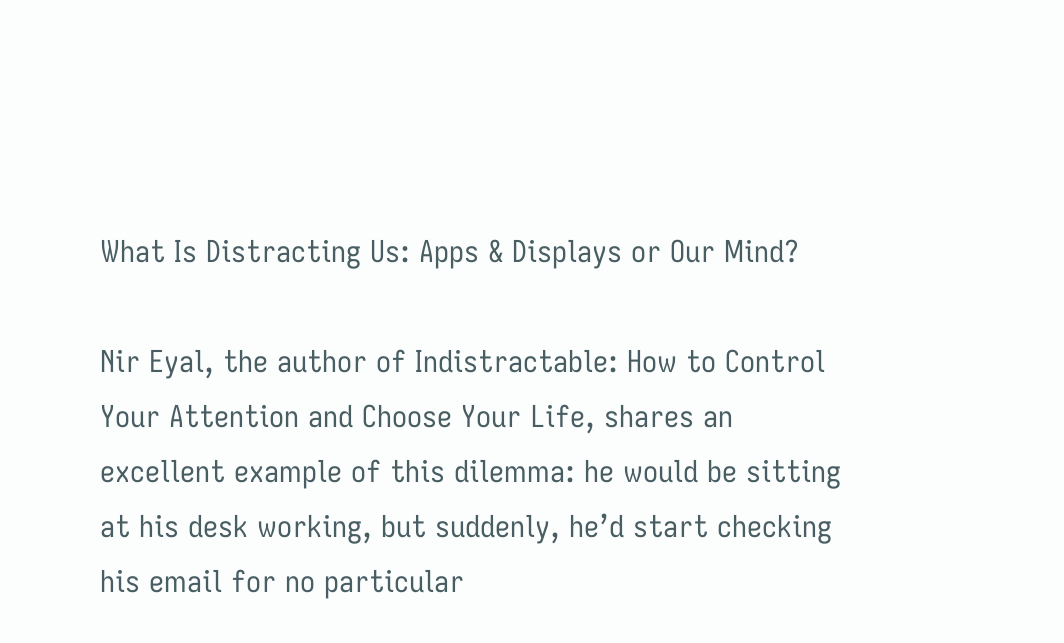What Is Distracting Us: Apps & Displays or Our Mind?

Nir Eyal, the author of Indistractable: How to Control Your Attention and Choose Your Life, shares an excellent example of this dilemma: he would be sitting at his desk working, but suddenly, he’d start checking his email for no particular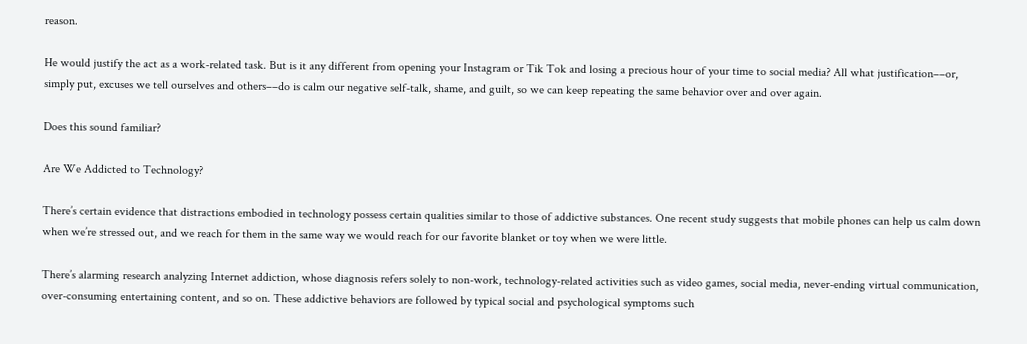reason.

He would justify the act as a work-related task. But is it any different from opening your Instagram or Tik Tok and losing a precious hour of your time to social media? All what justification––or, simply put, excuses we tell ourselves and others––do is calm our negative self-talk, shame, and guilt, so we can keep repeating the same behavior over and over again.

Does this sound familiar?

Are We Addicted to Technology?

There’s certain evidence that distractions embodied in technology possess certain qualities similar to those of addictive substances. One recent study suggests that mobile phones can help us calm down when we’re stressed out, and we reach for them in the same way we would reach for our favorite blanket or toy when we were little.

There’s alarming research analyzing Internet addiction, whose diagnosis refers solely to non-work, technology-related activities such as video games, social media, never-ending virtual communication, over-consuming entertaining content, and so on. These addictive behaviors are followed by typical social and psychological symptoms such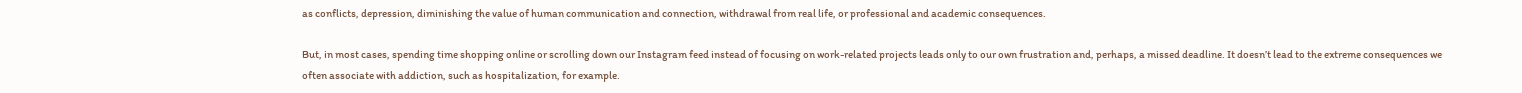as conflicts, depression, diminishing the value of human communication and connection, withdrawal from real life, or professional and academic consequences.

But, in most cases, spending time shopping online or scrolling down our Instagram feed instead of focusing on work-related projects leads only to our own frustration and, perhaps, a missed deadline. It doesn’t lead to the extreme consequences we often associate with addiction, such as hospitalization, for example.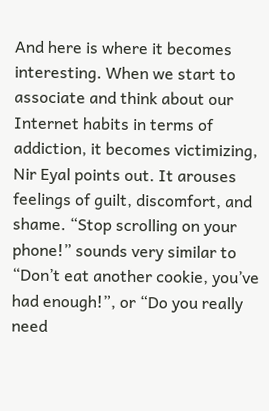And here is where it becomes interesting. When we start to associate and think about our Internet habits in terms of addiction, it becomes victimizing, Nir Eyal points out. It arouses feelings of guilt, discomfort, and shame. “Stop scrolling on your phone!” sounds very similar to “Don’t eat another cookie, you’ve had enough!”, or “Do you really need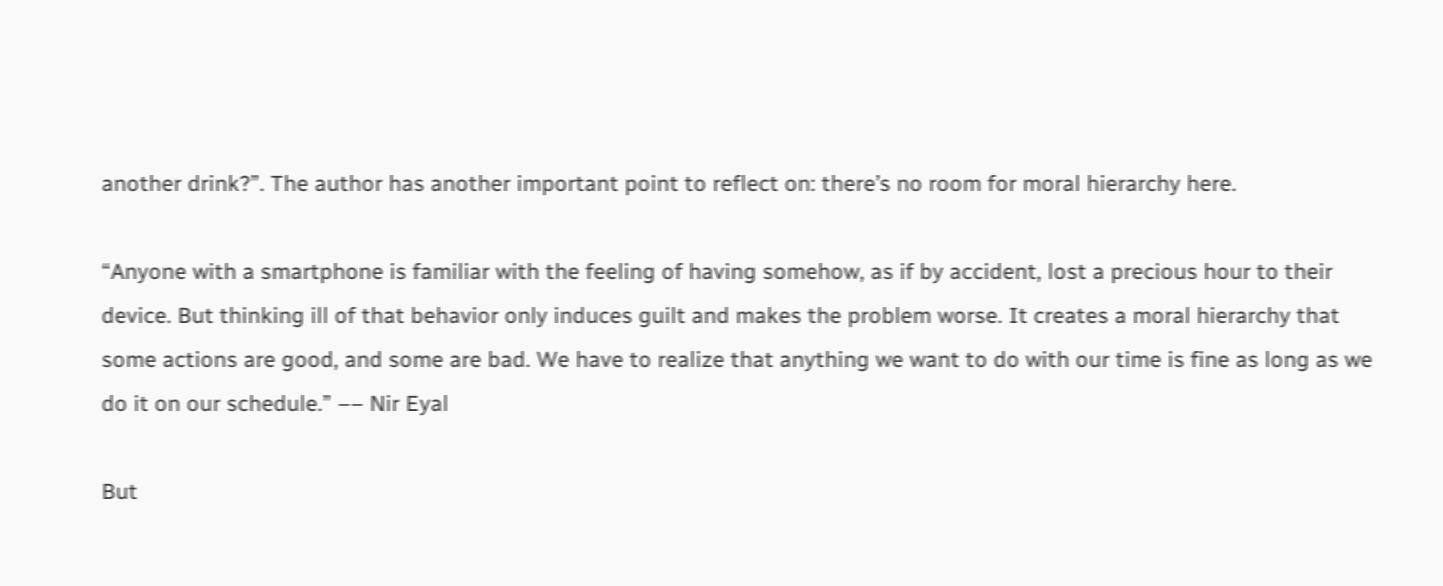another drink?”. The author has another important point to reflect on: there’s no room for moral hierarchy here.

“Anyone with a smartphone is familiar with the feeling of having somehow, as if by accident, lost a precious hour to their device. But thinking ill of that behavior only induces guilt and makes the problem worse. It creates a moral hierarchy that some actions are good, and some are bad. We have to realize that anything we want to do with our time is fine as long as we do it on our schedule.” –– Nir Eyal

But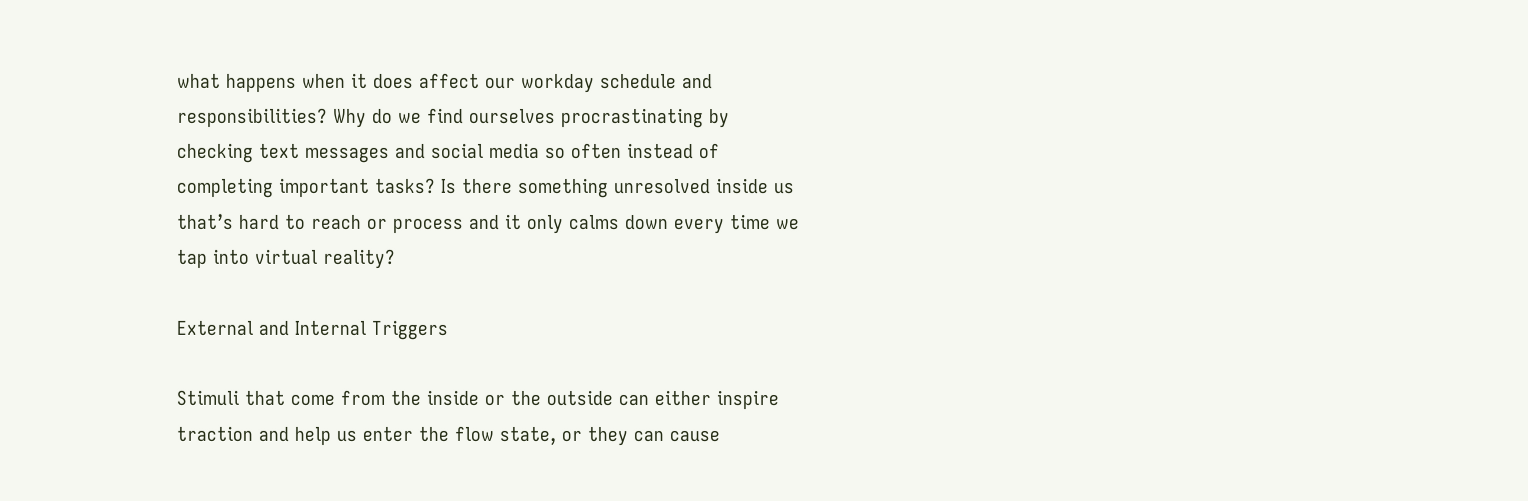what happens when it does affect our workday schedule and responsibilities? Why do we find ourselves procrastinating by checking text messages and social media so often instead of completing important tasks? Is there something unresolved inside us that’s hard to reach or process and it only calms down every time we tap into virtual reality?

External and Internal Triggers

Stimuli that come from the inside or the outside can either inspire traction and help us enter the flow state, or they can cause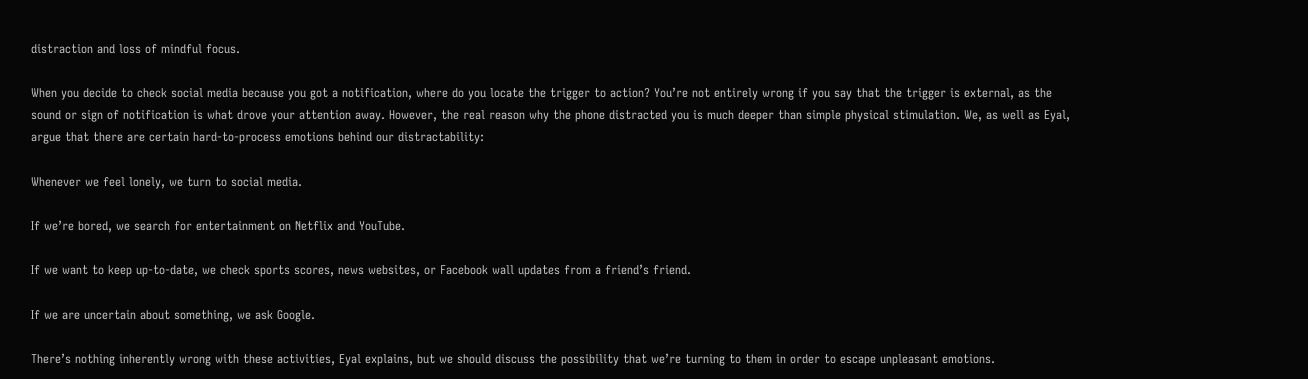distraction and loss of mindful focus.

When you decide to check social media because you got a notification, where do you locate the trigger to action? You’re not entirely wrong if you say that the trigger is external, as the sound or sign of notification is what drove your attention away. However, the real reason why the phone distracted you is much deeper than simple physical stimulation. We, as well as Eyal, argue that there are certain hard-to-process emotions behind our distractability:

Whenever we feel lonely, we turn to social media.

If we’re bored, we search for entertainment on Netflix and YouTube.

If we want to keep up-to-date, we check sports scores, news websites, or Facebook wall updates from a friend’s friend.

If we are uncertain about something, we ask Google.

There’s nothing inherently wrong with these activities, Eyal explains, but we should discuss the possibility that we’re turning to them in order to escape unpleasant emotions.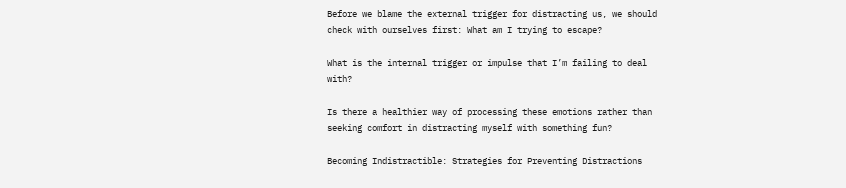Before we blame the external trigger for distracting us, we should check with ourselves first: What am I trying to escape?

What is the internal trigger or impulse that I’m failing to deal with?

Is there a healthier way of processing these emotions rather than seeking comfort in distracting myself with something fun?

Becoming Indistractible: Strategies for Preventing Distractions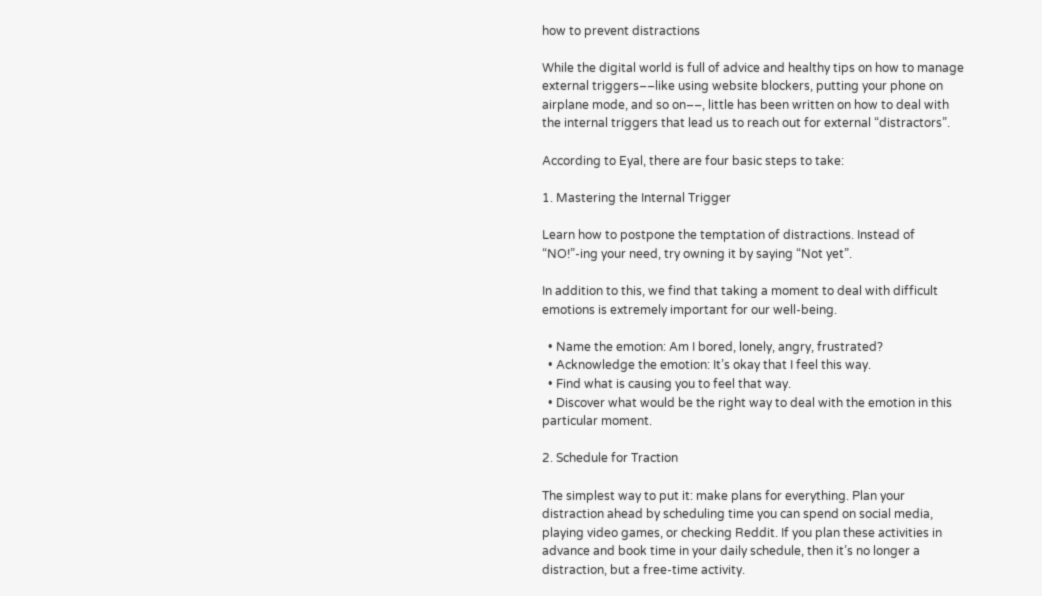how to prevent distractions

While the digital world is full of advice and healthy tips on how to manage external triggers––like using website blockers, putting your phone on airplane mode, and so on––, little has been written on how to deal with the internal triggers that lead us to reach out for external “distractors”.

According to Eyal, there are four basic steps to take:

1. Mastering the Internal Trigger

Learn how to postpone the temptation of distractions. Instead of “NO!”-ing your need, try owning it by saying “Not yet”.

In addition to this, we find that taking a moment to deal with difficult emotions is extremely important for our well-being.

  • Name the emotion: Am I bored, lonely, angry, frustrated?
  • Acknowledge the emotion: It’s okay that I feel this way.
  • Find what is causing you to feel that way.
  • Discover what would be the right way to deal with the emotion in this particular moment.

2. Schedule for Traction

The simplest way to put it: make plans for everything. Plan your distraction ahead by scheduling time you can spend on social media, playing video games, or checking Reddit. If you plan these activities in advance and book time in your daily schedule, then it’s no longer a distraction, but a free-time activity.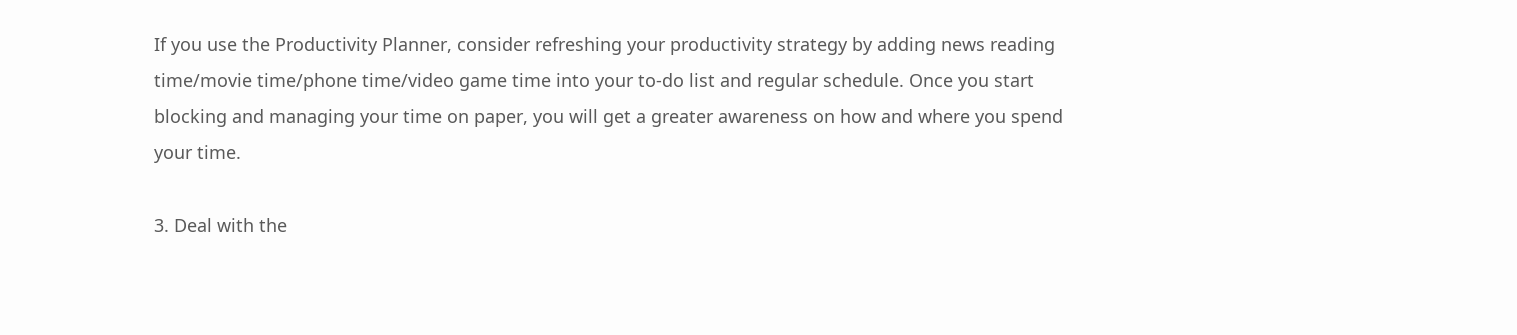If you use the Productivity Planner, consider refreshing your productivity strategy by adding news reading time/movie time/phone time/video game time into your to-do list and regular schedule. Once you start blocking and managing your time on paper, you will get a greater awareness on how and where you spend your time.

3. Deal with the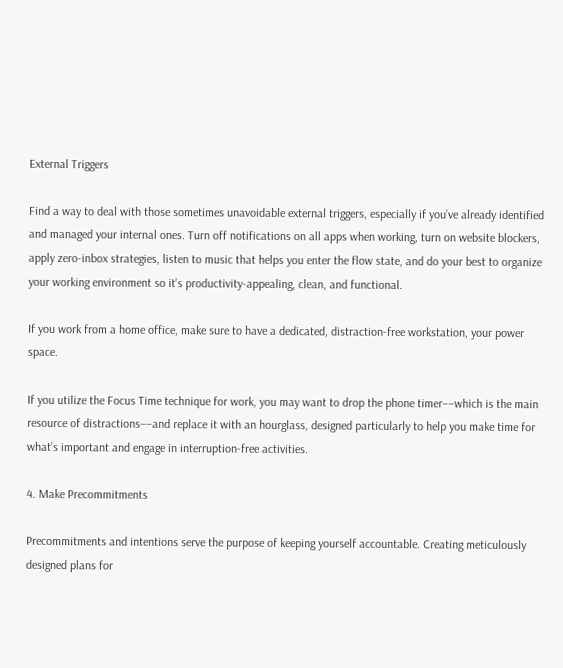External Triggers

Find a way to deal with those sometimes unavoidable external triggers, especially if you’ve already identified and managed your internal ones. Turn off notifications on all apps when working, turn on website blockers, apply zero-inbox strategies, listen to music that helps you enter the flow state, and do your best to organize your working environment so it’s productivity-appealing, clean, and functional.

If you work from a home office, make sure to have a dedicated, distraction-free workstation, your power space.

If you utilize the Focus Time technique for work, you may want to drop the phone timer––which is the main resource of distractions––and replace it with an hourglass, designed particularly to help you make time for what’s important and engage in interruption-free activities.

4. Make Precommitments

Precommitments and intentions serve the purpose of keeping yourself accountable. Creating meticulously designed plans for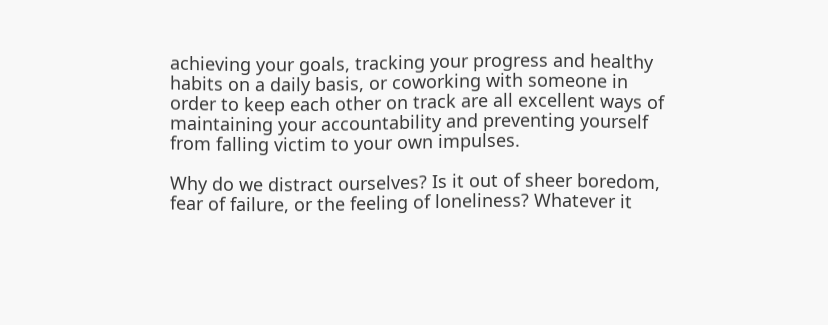achieving your goals, tracking your progress and healthy habits on a daily basis, or coworking with someone in order to keep each other on track are all excellent ways of maintaining your accountability and preventing yourself from falling victim to your own impulses.

Why do we distract ourselves? Is it out of sheer boredom, fear of failure, or the feeling of loneliness? Whatever it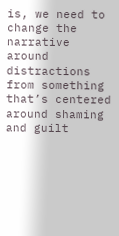is, we need to change the narrative around distractions from something that’s centered around shaming and guilt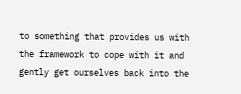to something that provides us with the framework to cope with it and gently get ourselves back into the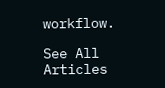workflow.

See All Articles